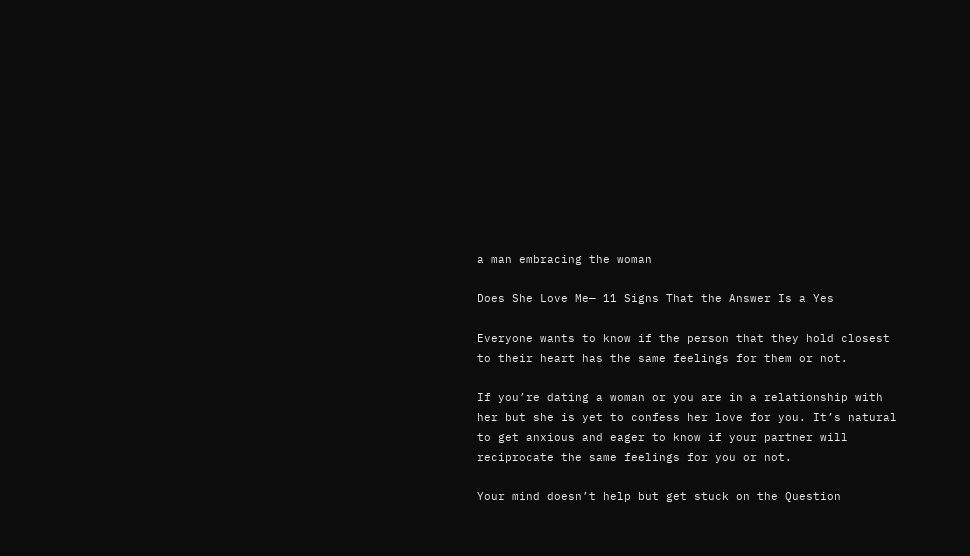a man embracing the woman

Does She Love Me— 11 Signs That the Answer Is a Yes

Everyone wants to know if the person that they hold closest to their heart has the same feelings for them or not.

If you’re dating a woman or you are in a relationship with her but she is yet to confess her love for you. It’s natural to get anxious and eager to know if your partner will reciprocate the same feelings for you or not.

Your mind doesn’t help but get stuck on the Question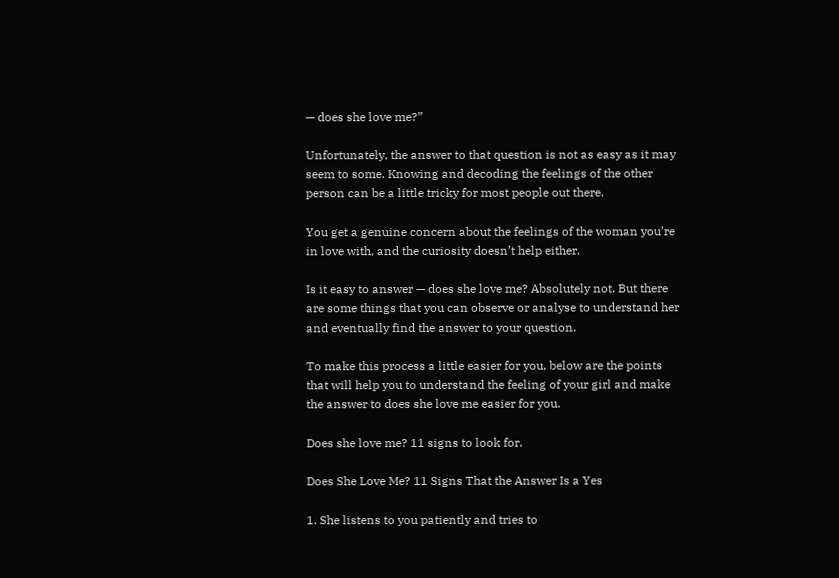— does she love me?”

Unfortunately, the answer to that question is not as easy as it may seem to some. Knowing and decoding the feelings of the other person can be a little tricky for most people out there.

You get a genuine concern about the feelings of the woman you’re in love with, and the curiosity doesn’t help either.

Is it easy to answer — does she love me? Absolutely not. But there are some things that you can observe or analyse to understand her and eventually find the answer to your question.

To make this process a little easier for you, below are the points that will help you to understand the feeling of your girl and make the answer to does she love me easier for you.

Does she love me? 11 signs to look for.

Does She Love Me? 11 Signs That the Answer Is a Yes

1. She listens to you patiently and tries to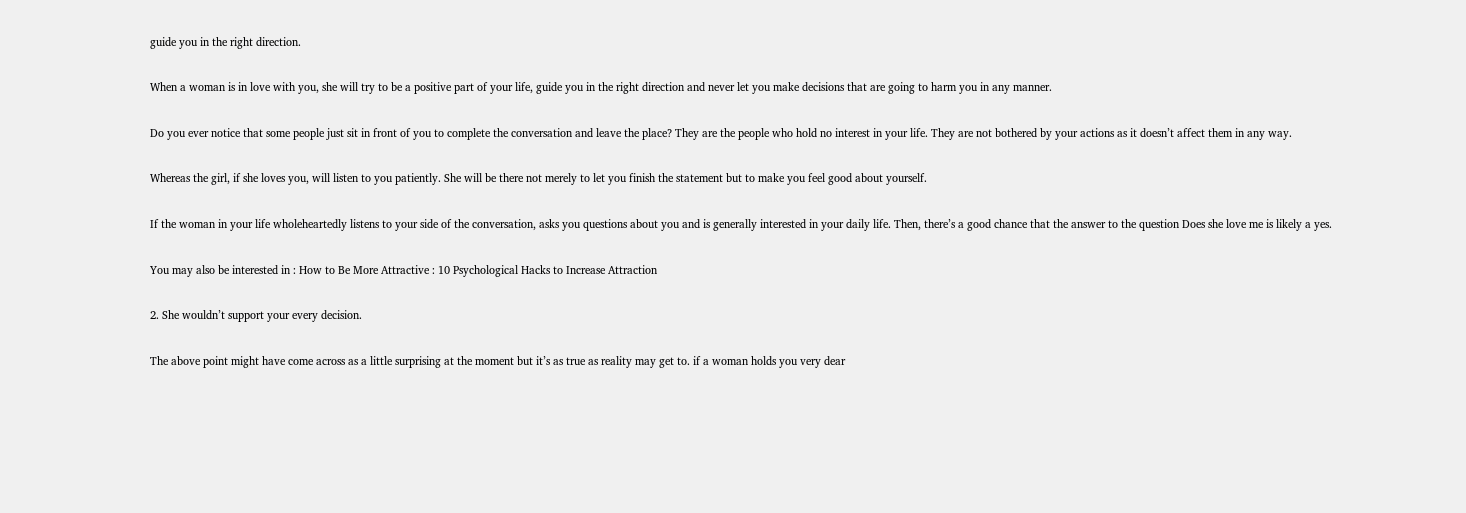guide you in the right direction.

When a woman is in love with you, she will try to be a positive part of your life, guide you in the right direction and never let you make decisions that are going to harm you in any manner.

Do you ever notice that some people just sit in front of you to complete the conversation and leave the place? They are the people who hold no interest in your life. They are not bothered by your actions as it doesn’t affect them in any way.

Whereas the girl, if she loves you, will listen to you patiently. She will be there not merely to let you finish the statement but to make you feel good about yourself.

If the woman in your life wholeheartedly listens to your side of the conversation, asks you questions about you and is generally interested in your daily life. Then, there’s a good chance that the answer to the question Does she love me is likely a yes.

You may also be interested in : How to Be More Attractive : 10 Psychological Hacks to Increase Attraction

2. She wouldn’t support your every decision.

The above point might have come across as a little surprising at the moment but it’s as true as reality may get to. if a woman holds you very dear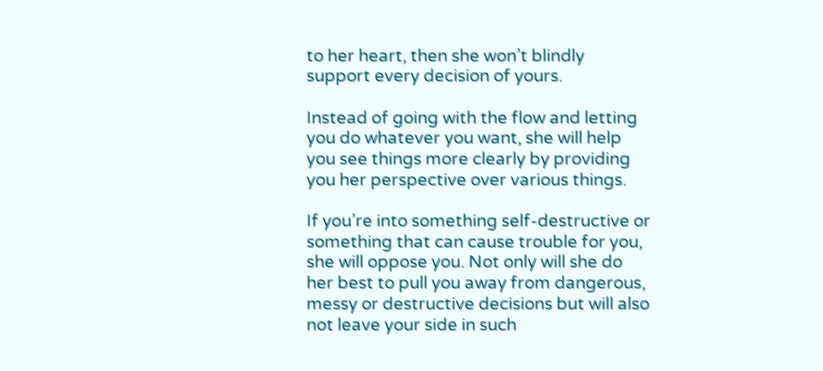to her heart, then she won’t blindly support every decision of yours.

Instead of going with the flow and letting you do whatever you want, she will help you see things more clearly by providing you her perspective over various things.

If you’re into something self-destructive or something that can cause trouble for you, she will oppose you. Not only will she do her best to pull you away from dangerous, messy or destructive decisions but will also not leave your side in such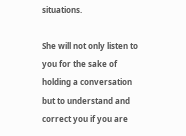situations.

She will not only listen to you for the sake of holding a conversation but to understand and correct you if you are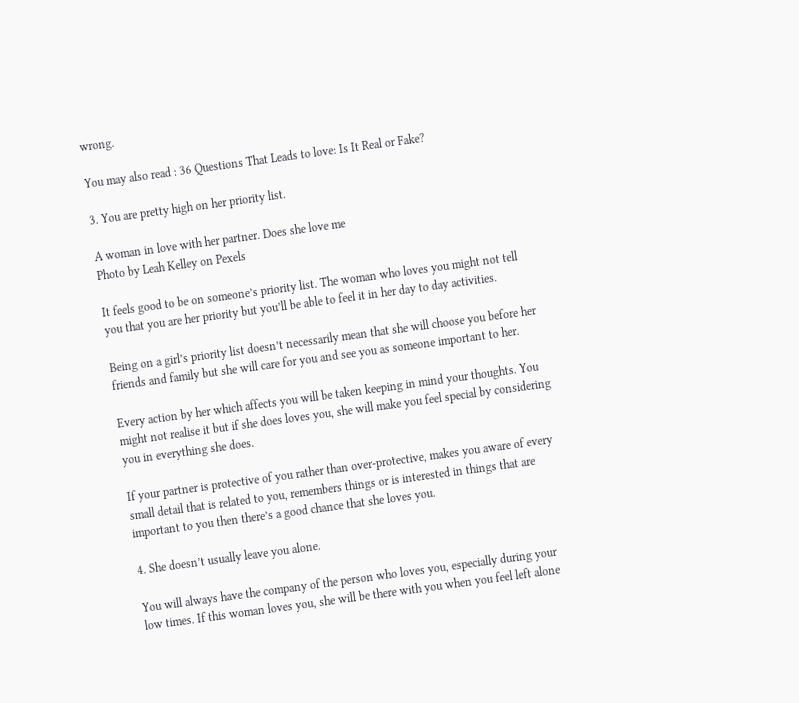wrong.

You may also read : 36 Questions That Leads to love: Is It Real or Fake?

3. You are pretty high on her priority list.

A woman in love with her partner. Does she love me
Photo by Leah Kelley on Pexels

It feels good to be on someone’s priority list. The woman who loves you might not tell you that you are her priority but you’ll be able to feel it in her day to day activities.

Being on a girl’s priority list doesn’t necessarily mean that she will choose you before her friends and family but she will care for you and see you as someone important to her.

Every action by her which affects you will be taken keeping in mind your thoughts. You might not realise it but if she does loves you, she will make you feel special by considering you in everything she does.

If your partner is protective of you rather than over-protective, makes you aware of every small detail that is related to you, remembers things or is interested in things that are important to you then there’s a good chance that she loves you.

4. She doesn’t usually leave you alone.

You will always have the company of the person who loves you, especially during your low times. If this woman loves you, she will be there with you when you feel left alone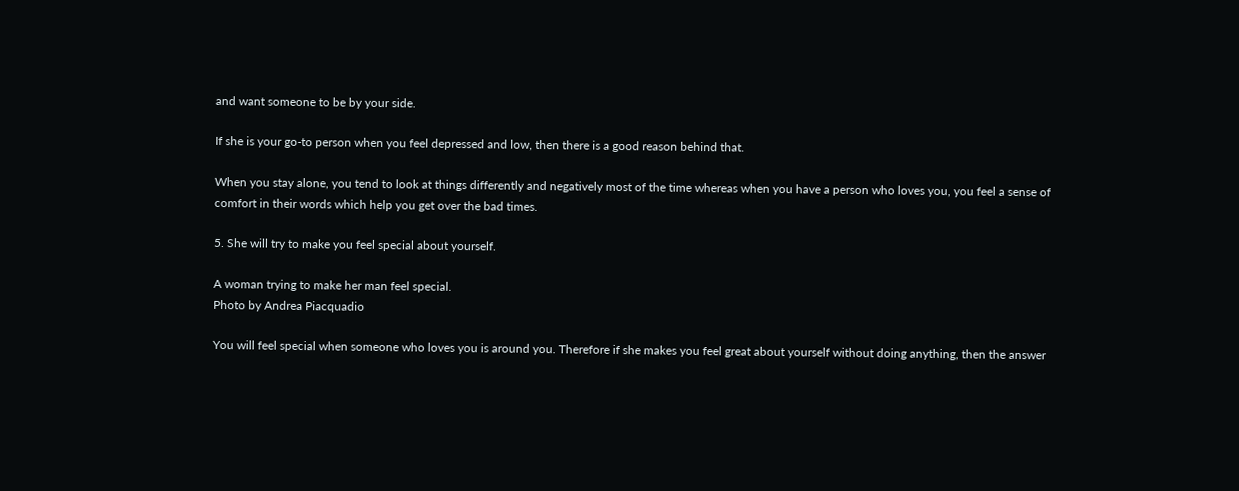and want someone to be by your side.

If she is your go-to person when you feel depressed and low, then there is a good reason behind that.

When you stay alone, you tend to look at things differently and negatively most of the time whereas when you have a person who loves you, you feel a sense of comfort in their words which help you get over the bad times.

5. She will try to make you feel special about yourself.

A woman trying to make her man feel special.
Photo by Andrea Piacquadio

You will feel special when someone who loves you is around you. Therefore if she makes you feel great about yourself without doing anything, then the answer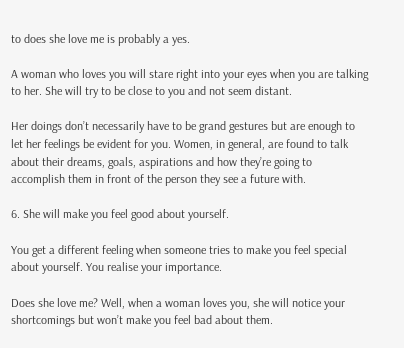to does she love me is probably a yes.

A woman who loves you will stare right into your eyes when you are talking to her. She will try to be close to you and not seem distant.

Her doings don’t necessarily have to be grand gestures but are enough to let her feelings be evident for you. Women, in general, are found to talk about their dreams, goals, aspirations and how they’re going to accomplish them in front of the person they see a future with.

6. She will make you feel good about yourself.

You get a different feeling when someone tries to make you feel special about yourself. You realise your importance.

Does she love me? Well, when a woman loves you, she will notice your shortcomings but won’t make you feel bad about them.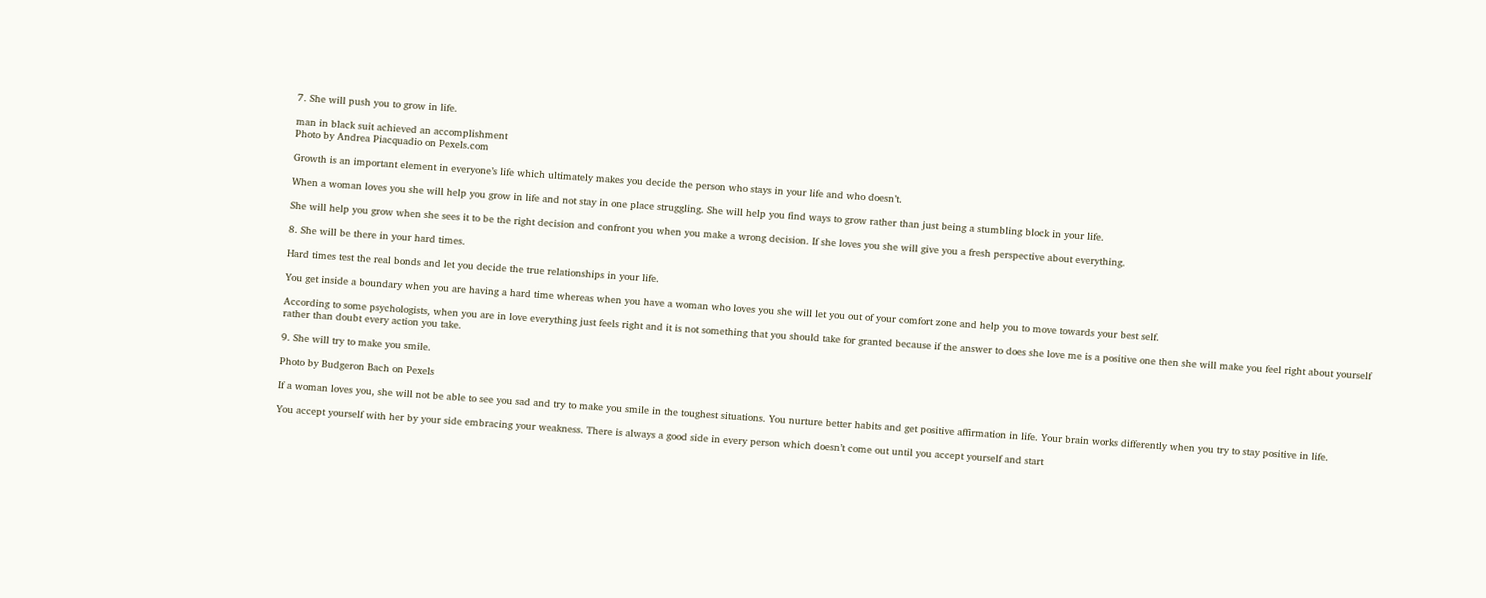7. She will push you to grow in life.

man in black suit achieved an accomplishment
Photo by Andrea Piacquadio on Pexels.com

Growth is an important element in everyone’s life which ultimately makes you decide the person who stays in your life and who doesn’t.

When a woman loves you she will help you grow in life and not stay in one place struggling. She will help you find ways to grow rather than just being a stumbling block in your life.

She will help you grow when she sees it to be the right decision and confront you when you make a wrong decision. If she loves you she will give you a fresh perspective about everything.

8. She will be there in your hard times.

Hard times test the real bonds and let you decide the true relationships in your life.

You get inside a boundary when you are having a hard time whereas when you have a woman who loves you she will let you out of your comfort zone and help you to move towards your best self.

According to some psychologists, when you are in love everything just feels right and it is not something that you should take for granted because if the answer to does she love me is a positive one then she will make you feel right about yourself rather than doubt every action you take.

9. She will try to make you smile.

Photo by Budgeron Bach on Pexels

If a woman loves you, she will not be able to see you sad and try to make you smile in the toughest situations. You nurture better habits and get positive affirmation in life. Your brain works differently when you try to stay positive in life.

You accept yourself with her by your side embracing your weakness. There is always a good side in every person which doesn’t come out until you accept yourself and start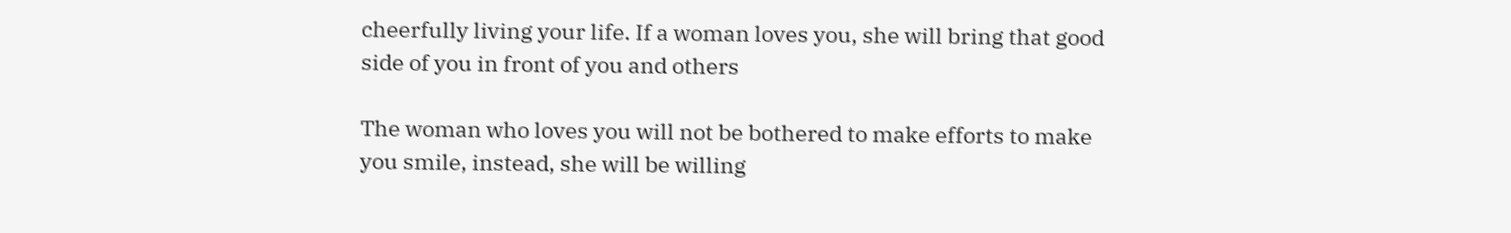cheerfully living your life. If a woman loves you, she will bring that good side of you in front of you and others

The woman who loves you will not be bothered to make efforts to make you smile, instead, she will be willing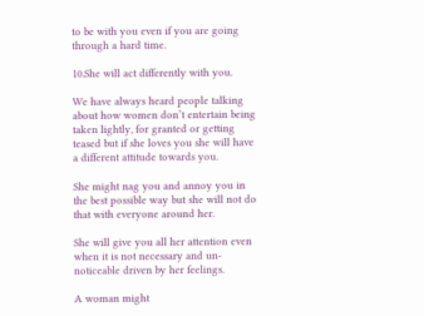to be with you even if you are going through a hard time.

10.She will act differently with you.

We have always heard people talking about how women don’t entertain being taken lightly, for granted or getting teased but if she loves you she will have a different attitude towards you.

She might nag you and annoy you in the best possible way but she will not do that with everyone around her.

She will give you all her attention even when it is not necessary and un-noticeable driven by her feelings.

A woman might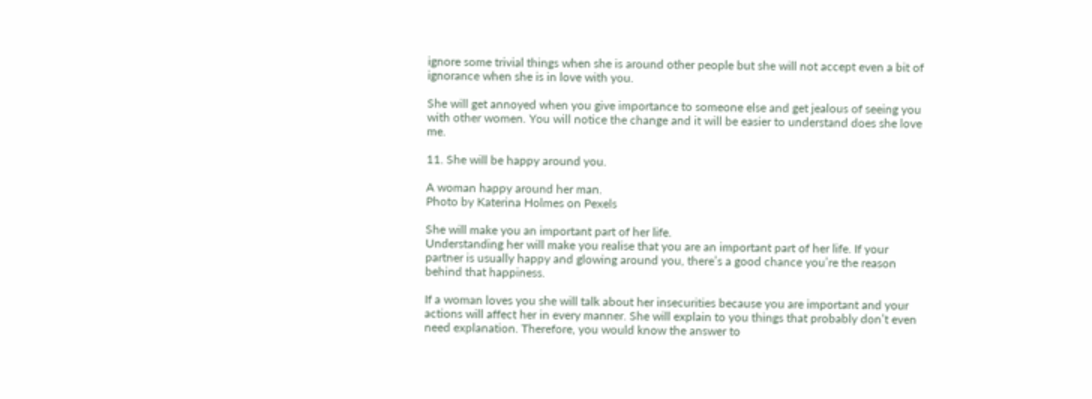ignore some trivial things when she is around other people but she will not accept even a bit of ignorance when she is in love with you.

She will get annoyed when you give importance to someone else and get jealous of seeing you with other women. You will notice the change and it will be easier to understand does she love me.

11. She will be happy around you.

A woman happy around her man.
Photo by Katerina Holmes on Pexels

She will make you an important part of her life.
Understanding her will make you realise that you are an important part of her life. If your partner is usually happy and glowing around you, there’s a good chance you’re the reason behind that happiness.

If a woman loves you she will talk about her insecurities because you are important and your actions will affect her in every manner. She will explain to you things that probably don’t even need explanation. Therefore, you would know the answer to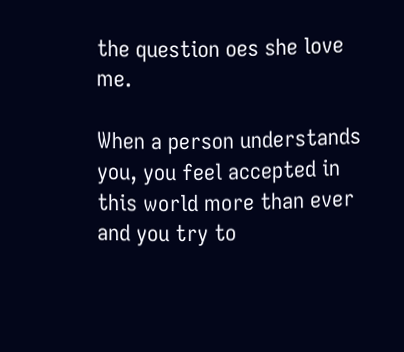the question oes she love me.

When a person understands you, you feel accepted in this world more than ever and you try to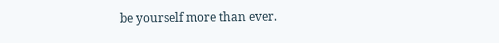be yourself more than ever.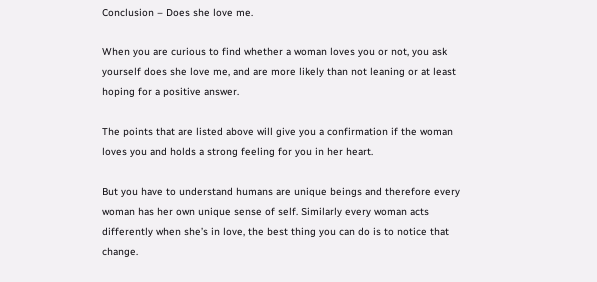Conclusion – Does she love me.

When you are curious to find whether a woman loves you or not, you ask yourself does she love me, and are more likely than not leaning or at least hoping for a positive answer.

The points that are listed above will give you a confirmation if the woman loves you and holds a strong feeling for you in her heart.

But you have to understand humans are unique beings and therefore every woman has her own unique sense of self. Similarly every woman acts differently when she’s in love, the best thing you can do is to notice that change.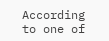According to one of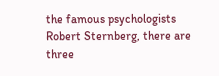the famous psychologists Robert Sternberg, there are three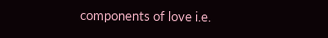components of love i.e.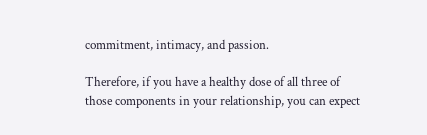commitment, intimacy, and passion.

Therefore, if you have a healthy dose of all three of those components in your relationship, you can expect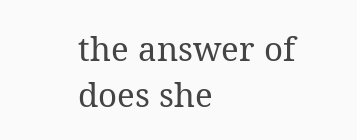the answer of does she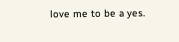love me to be a yes.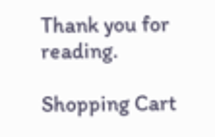Thank you for reading.

Shopping Cart